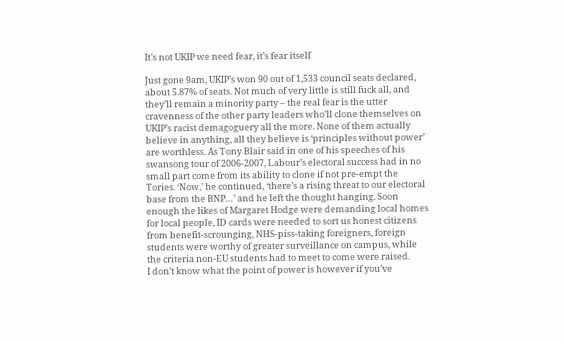It’s not UKIP we need fear, it’s fear itself

Just gone 9am, UKIP’s won 90 out of 1,533 council seats declared, about 5.87% of seats. Not much of very little is still fuck all, and they’ll remain a minority party – the real fear is the utter cravenness of the other party leaders who’ll clone themselves on UKIP’s racist demagoguery all the more. None of them actually believe in anything, all they believe is ‘principles without power’ are worthless. As Tony Blair said in one of his speeches of his swansong tour of 2006-2007, Labour’s electoral success had in no small part come from its ability to clone if not pre-empt the Tories. ‘Now,’ he continued, ‘there’s a rising threat to our electoral base from the BNP…’ and he left the thought hanging. Soon enough the likes of Margaret Hodge were demanding local homes for local people, ID cards were needed to sort us honest citizens from benefit-scrounging, NHS-piss-taking foreigners, foreign students were worthy of greater surveillance on campus, while the criteria non-EU students had to meet to come were raised.
I don’t know what the point of power is however if you’ve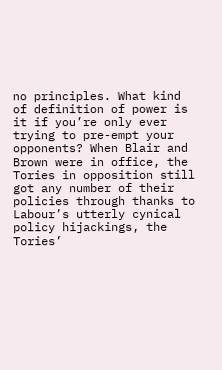no principles. What kind of definition of power is it if you’re only ever trying to pre-empt your opponents? When Blair and Brown were in office, the Tories in opposition still got any number of their policies through thanks to Labour’s utterly cynical policy hijackings, the Tories’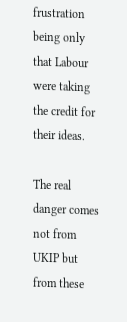frustration being only that Labour were taking the credit for their ideas.

The real danger comes not from UKIP but from these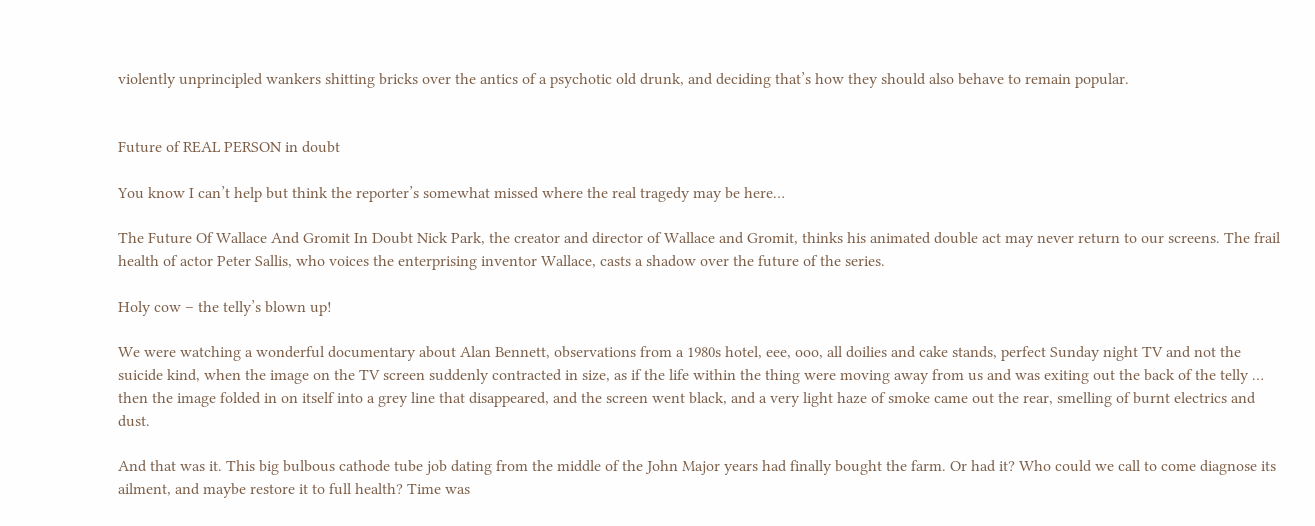violently unprincipled wankers shitting bricks over the antics of a psychotic old drunk, and deciding that’s how they should also behave to remain popular.


Future of REAL PERSON in doubt

You know I can’t help but think the reporter’s somewhat missed where the real tragedy may be here…

The Future Of Wallace And Gromit In Doubt Nick Park, the creator and director of Wallace and Gromit, thinks his animated double act may never return to our screens. The frail health of actor Peter Sallis, who voices the enterprising inventor Wallace, casts a shadow over the future of the series.

Holy cow – the telly’s blown up!

We were watching a wonderful documentary about Alan Bennett, observations from a 1980s hotel, eee, ooo, all doilies and cake stands, perfect Sunday night TV and not the suicide kind, when the image on the TV screen suddenly contracted in size, as if the life within the thing were moving away from us and was exiting out the back of the telly … then the image folded in on itself into a grey line that disappeared, and the screen went black, and a very light haze of smoke came out the rear, smelling of burnt electrics and dust.

And that was it. This big bulbous cathode tube job dating from the middle of the John Major years had finally bought the farm. Or had it? Who could we call to come diagnose its ailment, and maybe restore it to full health? Time was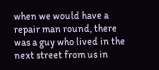when we would have a repair man round, there was a guy who lived in the next street from us in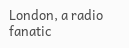London, a radio fanatic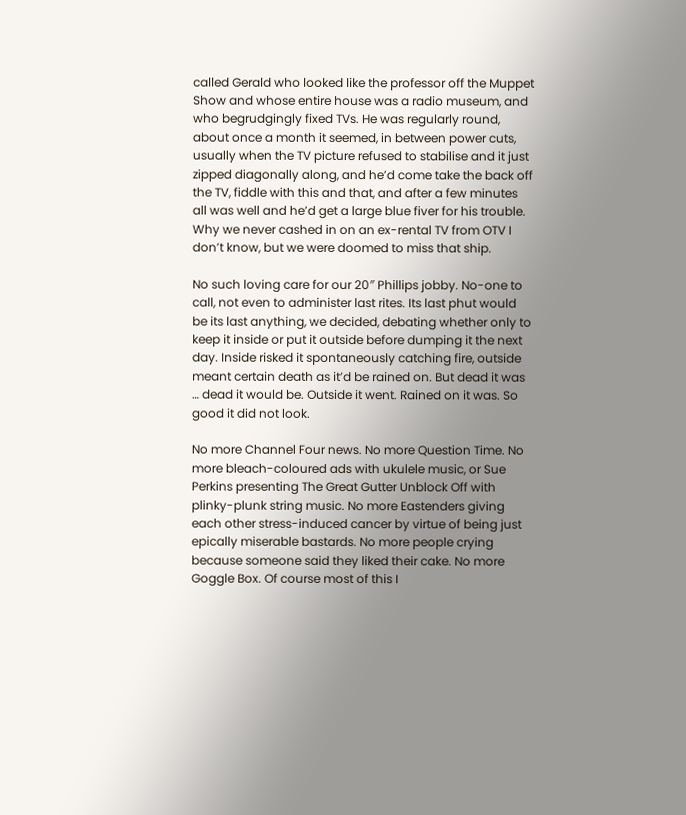called Gerald who looked like the professor off the Muppet Show and whose entire house was a radio museum, and who begrudgingly fixed TVs. He was regularly round, about once a month it seemed, in between power cuts, usually when the TV picture refused to stabilise and it just zipped diagonally along, and he’d come take the back off the TV, fiddle with this and that, and after a few minutes all was well and he’d get a large blue fiver for his trouble. Why we never cashed in on an ex-rental TV from OTV I don’t know, but we were doomed to miss that ship.

No such loving care for our 20″ Phillips jobby. No-one to call, not even to administer last rites. Its last phut would be its last anything, we decided, debating whether only to keep it inside or put it outside before dumping it the next day. Inside risked it spontaneously catching fire, outside meant certain death as it’d be rained on. But dead it was … dead it would be. Outside it went. Rained on it was. So good it did not look.

No more Channel Four news. No more Question Time. No more bleach-coloured ads with ukulele music, or Sue Perkins presenting The Great Gutter Unblock Off with plinky-plunk string music. No more Eastenders giving each other stress-induced cancer by virtue of being just epically miserable bastards. No more people crying because someone said they liked their cake. No more Goggle Box. Of course most of this I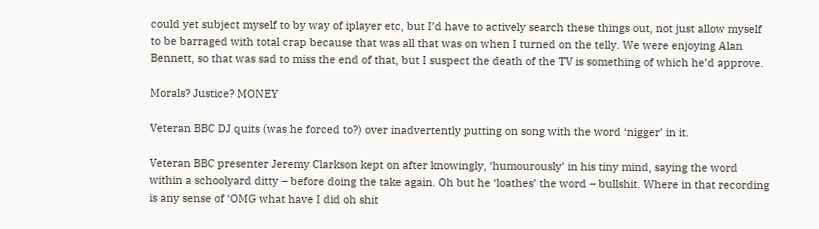could yet subject myself to by way of iplayer etc, but I’d have to actively search these things out, not just allow myself to be barraged with total crap because that was all that was on when I turned on the telly. We were enjoying Alan Bennett, so that was sad to miss the end of that, but I suspect the death of the TV is something of which he’d approve.

Morals? Justice? MONEY

Veteran BBC DJ quits (was he forced to?) over inadvertently putting on song with the word ‘nigger’ in it.

Veteran BBC presenter Jeremy Clarkson kept on after knowingly, ‘humourously’ in his tiny mind, saying the word within a schoolyard ditty – before doing the take again. Oh but he ‘loathes’ the word – bullshit. Where in that recording is any sense of ‘OMG what have I did oh shit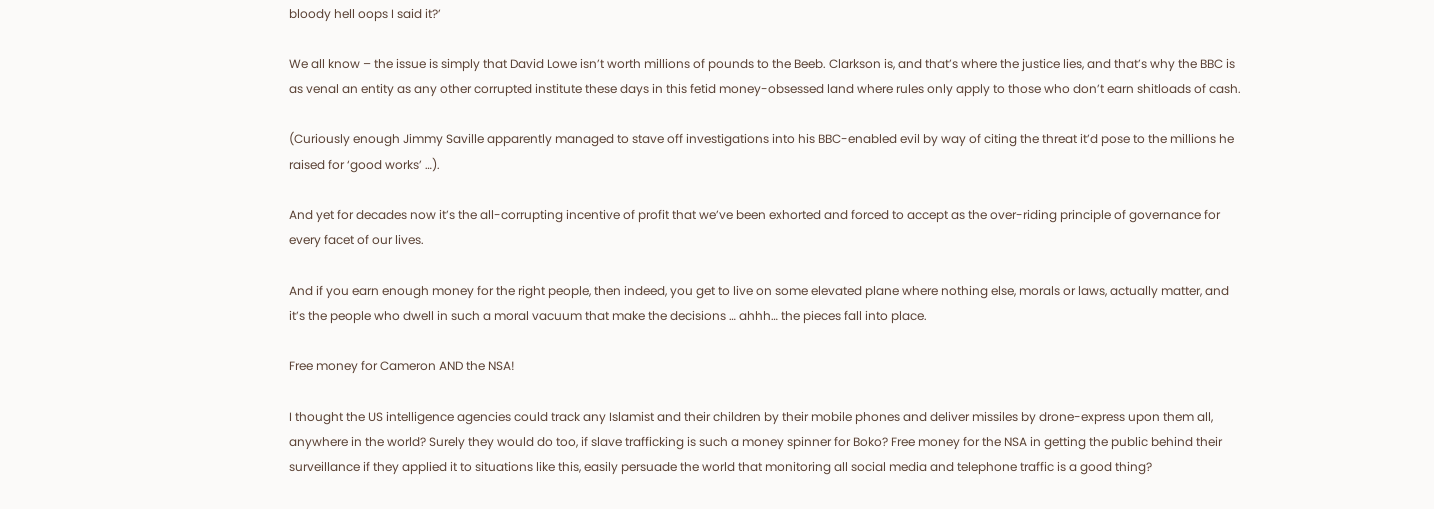bloody hell oops I said it?’

We all know – the issue is simply that David Lowe isn’t worth millions of pounds to the Beeb. Clarkson is, and that’s where the justice lies, and that’s why the BBC is as venal an entity as any other corrupted institute these days in this fetid money-obsessed land where rules only apply to those who don’t earn shitloads of cash.

(Curiously enough Jimmy Saville apparently managed to stave off investigations into his BBC-enabled evil by way of citing the threat it’d pose to the millions he raised for ‘good works’ …).

And yet for decades now it’s the all-corrupting incentive of profit that we’ve been exhorted and forced to accept as the over-riding principle of governance for every facet of our lives.

And if you earn enough money for the right people, then indeed, you get to live on some elevated plane where nothing else, morals or laws, actually matter, and it’s the people who dwell in such a moral vacuum that make the decisions … ahhh… the pieces fall into place.

Free money for Cameron AND the NSA!

I thought the US intelligence agencies could track any Islamist and their children by their mobile phones and deliver missiles by drone-express upon them all, anywhere in the world? Surely they would do too, if slave trafficking is such a money spinner for Boko? Free money for the NSA in getting the public behind their surveillance if they applied it to situations like this, easily persuade the world that monitoring all social media and telephone traffic is a good thing?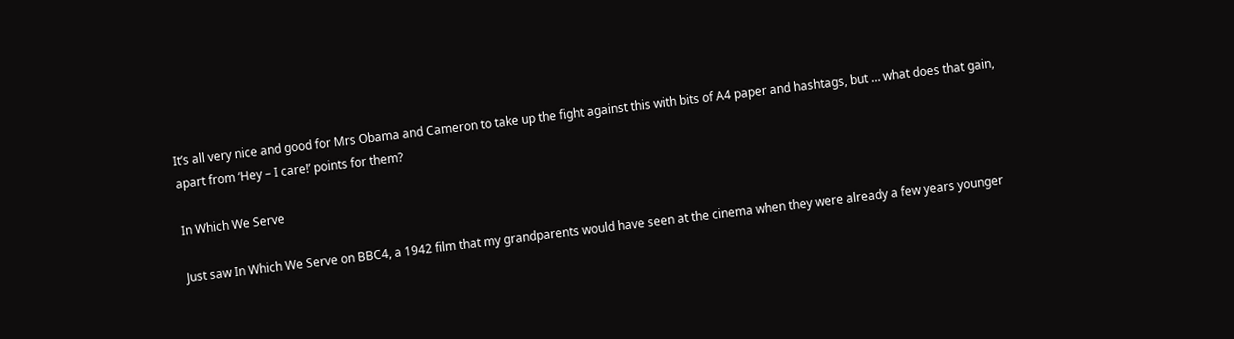It’s all very nice and good for Mrs Obama and Cameron to take up the fight against this with bits of A4 paper and hashtags, but … what does that gain, apart from ‘Hey – I care!’ points for them?

In Which We Serve

Just saw In Which We Serve on BBC4, a 1942 film that my grandparents would have seen at the cinema when they were already a few years younger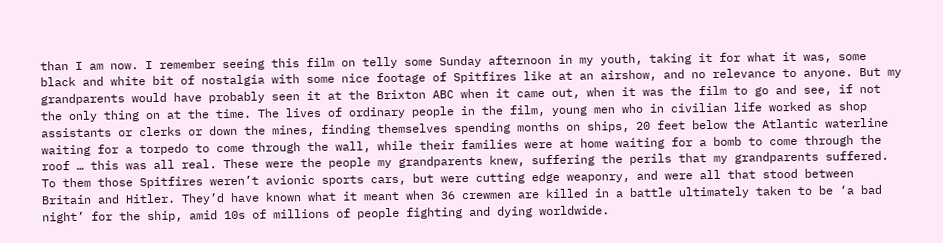than I am now. I remember seeing this film on telly some Sunday afternoon in my youth, taking it for what it was, some black and white bit of nostalgia with some nice footage of Spitfires like at an airshow, and no relevance to anyone. But my grandparents would have probably seen it at the Brixton ABC when it came out, when it was the film to go and see, if not the only thing on at the time. The lives of ordinary people in the film, young men who in civilian life worked as shop assistants or clerks or down the mines, finding themselves spending months on ships, 20 feet below the Atlantic waterline waiting for a torpedo to come through the wall, while their families were at home waiting for a bomb to come through the roof … this was all real. These were the people my grandparents knew, suffering the perils that my grandparents suffered. To them those Spitfires weren’t avionic sports cars, but were cutting edge weaponry, and were all that stood between Britain and Hitler. They’d have known what it meant when 36 crewmen are killed in a battle ultimately taken to be ‘a bad night’ for the ship, amid 10s of millions of people fighting and dying worldwide.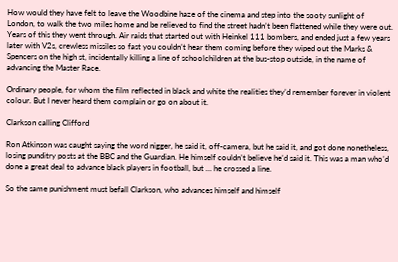How would they have felt to leave the Woodbine haze of the cinema and step into the sooty sunlight of London, to walk the two miles home and be relieved to find the street hadn’t been flattened while they were out. Years of this they went through. Air raids that started out with Heinkel 111 bombers, and ended just a few years later with V2s, crewless missiles so fast you couldn’t hear them coming before they wiped out the Marks & Spencers on the high st, incidentally killing a line of schoolchildren at the bus-stop outside, in the name of advancing the Master Race.

Ordinary people, for whom the film reflected in black and white the realities they’d remember forever in violent colour. But I never heard them complain or go on about it.

Clarkson calling Clifford

Ron Atkinson was caught saying the word nigger, he said it, off-camera, but he said it, and got done nonetheless, losing punditry posts at the BBC and the Guardian. He himself couldn’t believe he’d said it. This was a man who’d done a great deal to advance black players in football, but … he crossed a line.

So the same punishment must befall Clarkson, who advances himself and himself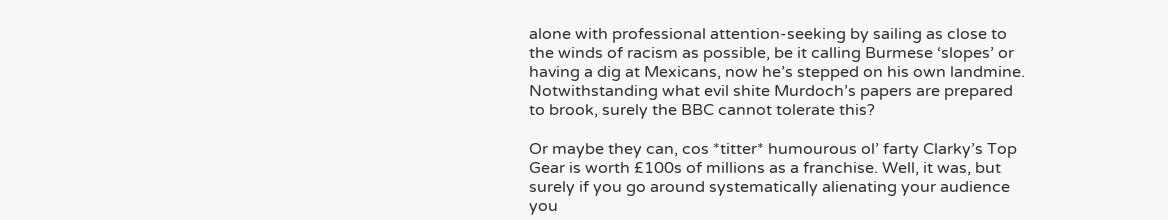alone with professional attention-seeking by sailing as close to the winds of racism as possible, be it calling Burmese ‘slopes’ or having a dig at Mexicans, now he’s stepped on his own landmine. Notwithstanding what evil shite Murdoch’s papers are prepared to brook, surely the BBC cannot tolerate this?

Or maybe they can, cos *titter* humourous ol’ farty Clarky’s Top Gear is worth £100s of millions as a franchise. Well, it was, but surely if you go around systematically alienating your audience you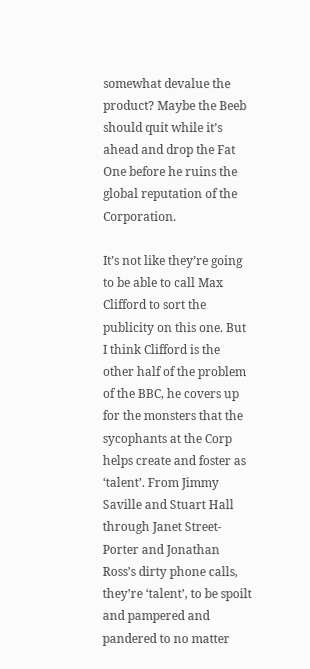somewhat devalue the product? Maybe the Beeb should quit while it’s ahead and drop the Fat One before he ruins the global reputation of the Corporation.

It’s not like they’re going to be able to call Max Clifford to sort the publicity on this one. But I think Clifford is the other half of the problem of the BBC, he covers up for the monsters that the sycophants at the Corp helps create and foster as ‘talent’. From Jimmy Saville and Stuart Hall through Janet Street-Porter and Jonathan Ross’s dirty phone calls, they’re ‘talent’, to be spoilt and pampered and pandered to no matter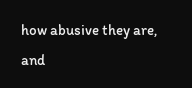how abusive they are, and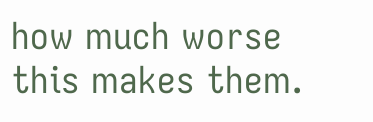how much worse this makes them.